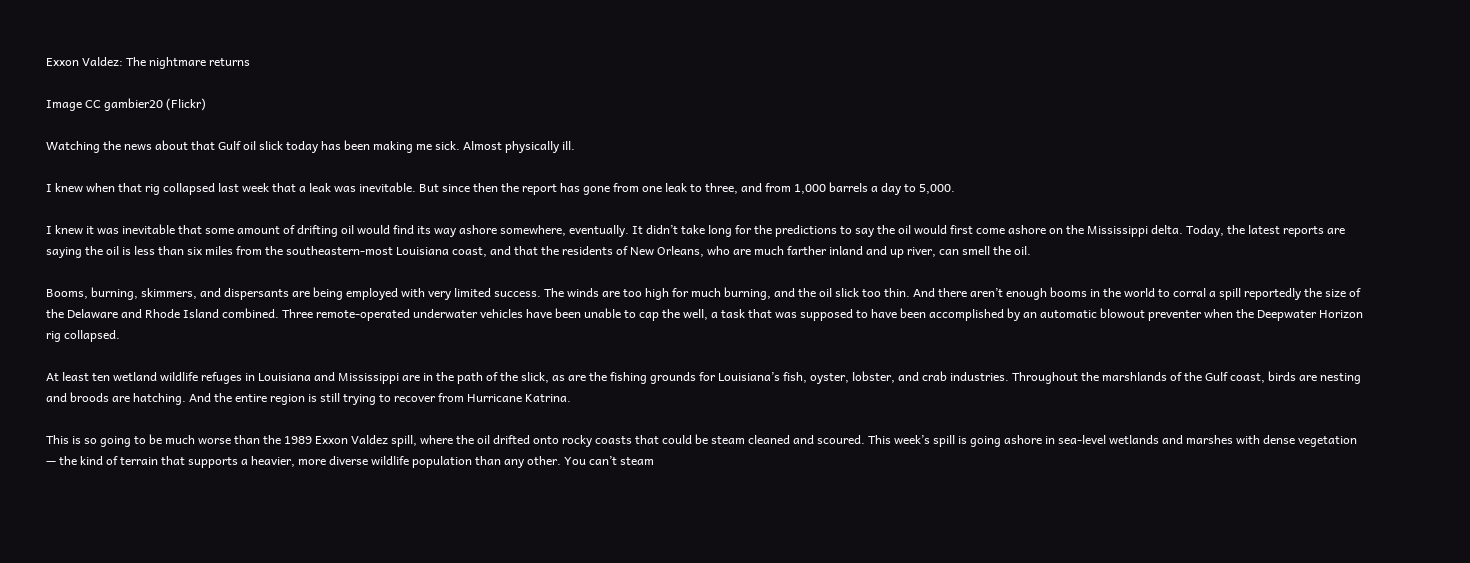Exxon Valdez: The nightmare returns

Image CC gambier20 (Flickr)

Watching the news about that Gulf oil slick today has been making me sick. Almost physically ill.

I knew when that rig collapsed last week that a leak was inevitable. But since then the report has gone from one leak to three, and from 1,000 barrels a day to 5,000.

I knew it was inevitable that some amount of drifting oil would find its way ashore somewhere, eventually. It didn’t take long for the predictions to say the oil would first come ashore on the Mississippi delta. Today, the latest reports are saying the oil is less than six miles from the southeastern-most Louisiana coast, and that the residents of New Orleans, who are much farther inland and up river, can smell the oil.

Booms, burning, skimmers, and dispersants are being employed with very limited success. The winds are too high for much burning, and the oil slick too thin. And there aren’t enough booms in the world to corral a spill reportedly the size of the Delaware and Rhode Island combined. Three remote-operated underwater vehicles have been unable to cap the well, a task that was supposed to have been accomplished by an automatic blowout preventer when the Deepwater Horizon rig collapsed.

At least ten wetland wildlife refuges in Louisiana and Mississippi are in the path of the slick, as are the fishing grounds for Louisiana’s fish, oyster, lobster, and crab industries. Throughout the marshlands of the Gulf coast, birds are nesting and broods are hatching. And the entire region is still trying to recover from Hurricane Katrina.

This is so going to be much worse than the 1989 Exxon Valdez spill, where the oil drifted onto rocky coasts that could be steam cleaned and scoured. This week’s spill is going ashore in sea-level wetlands and marshes with dense vegetation — the kind of terrain that supports a heavier, more diverse wildlife population than any other. You can’t steam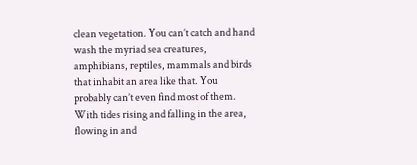clean vegetation. You can’t catch and hand wash the myriad sea creatures, amphibians, reptiles, mammals and birds that inhabit an area like that. You probably can’t even find most of them. With tides rising and falling in the area, flowing in and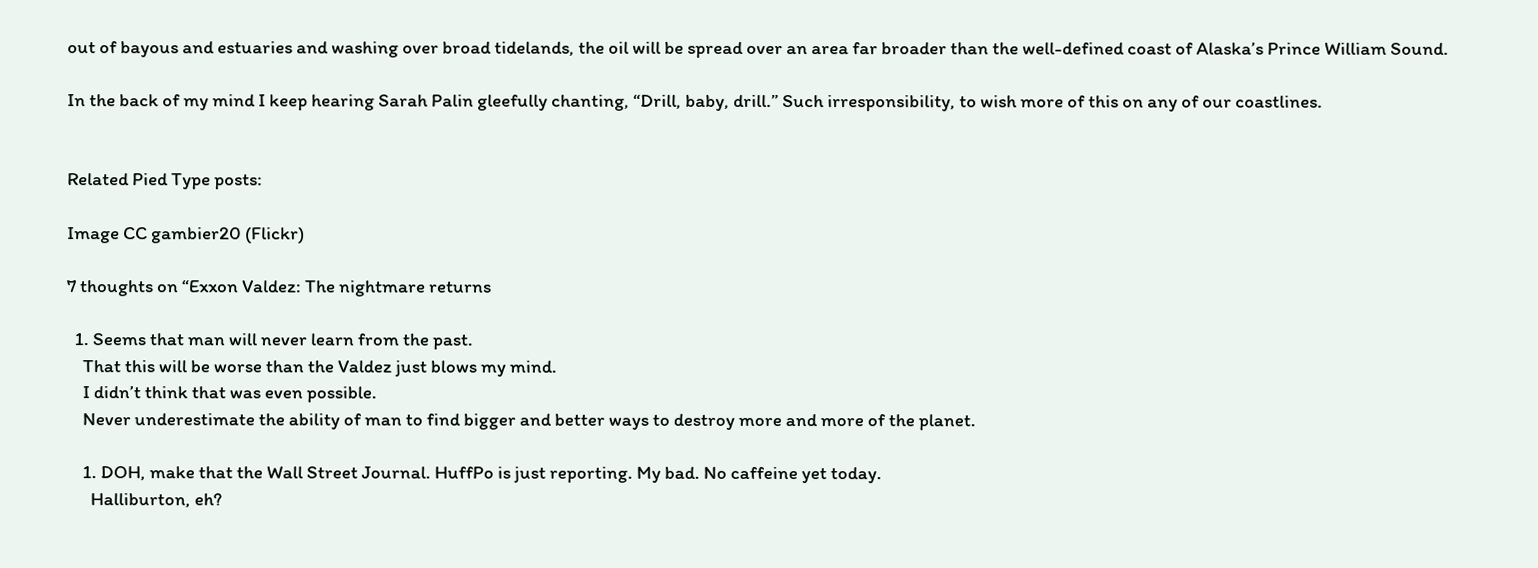out of bayous and estuaries and washing over broad tidelands, the oil will be spread over an area far broader than the well-defined coast of Alaska’s Prince William Sound.

In the back of my mind I keep hearing Sarah Palin gleefully chanting, “Drill, baby, drill.” Such irresponsibility, to wish more of this on any of our coastlines.


Related Pied Type posts:

Image CC gambier20 (Flickr)

7 thoughts on “Exxon Valdez: The nightmare returns

  1. Seems that man will never learn from the past.
    That this will be worse than the Valdez just blows my mind.
    I didn’t think that was even possible.
    Never underestimate the ability of man to find bigger and better ways to destroy more and more of the planet.

    1. DOH, make that the Wall Street Journal. HuffPo is just reporting. My bad. No caffeine yet today.
      Halliburton, eh?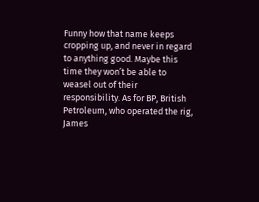Funny how that name keeps cropping up, and never in regard to anything good. Maybe this time they won’t be able to weasel out of their responsibility. As for BP, British Petroleum, who operated the rig, James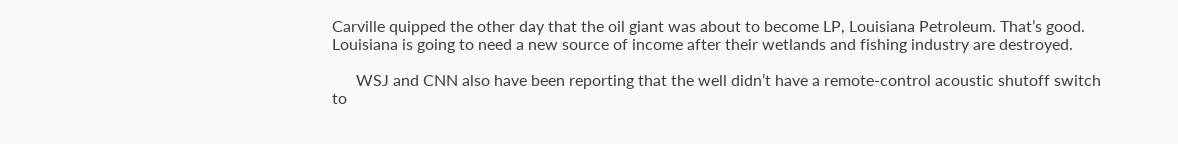Carville quipped the other day that the oil giant was about to become LP, Louisiana Petroleum. That’s good. Louisiana is going to need a new source of income after their wetlands and fishing industry are destroyed.

      WSJ and CNN also have been reporting that the well didn’t have a remote-control acoustic shutoff switch to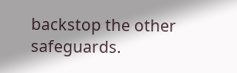backstop the other safeguards.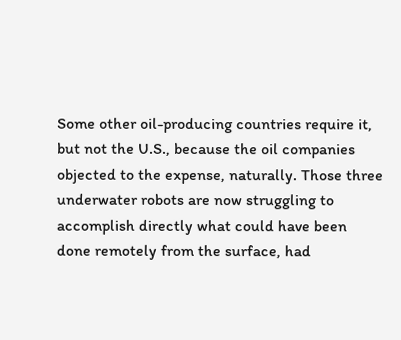Some other oil-producing countries require it, but not the U.S., because the oil companies objected to the expense, naturally. Those three underwater robots are now struggling to accomplish directly what could have been done remotely from the surface, had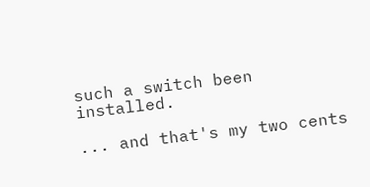such a switch been installed.

... and that's my two cents